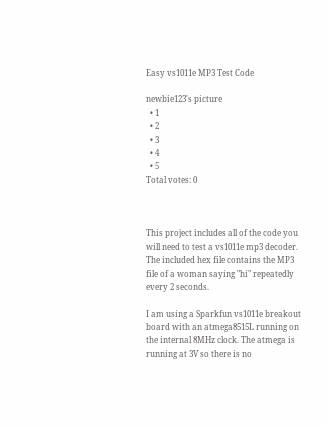Easy vs1011e MP3 Test Code

newbie123's picture
  • 1
  • 2
  • 3
  • 4
  • 5
Total votes: 0



This project includes all of the code you will need to test a vs1011e mp3 decoder. The included hex file contains the MP3 file of a woman saying "hi" repeatedly every 2 seconds.

I am using a Sparkfun vs1011e breakout board with an atmega8515L running on the internal 8MHz clock. The atmega is running at 3V so there is no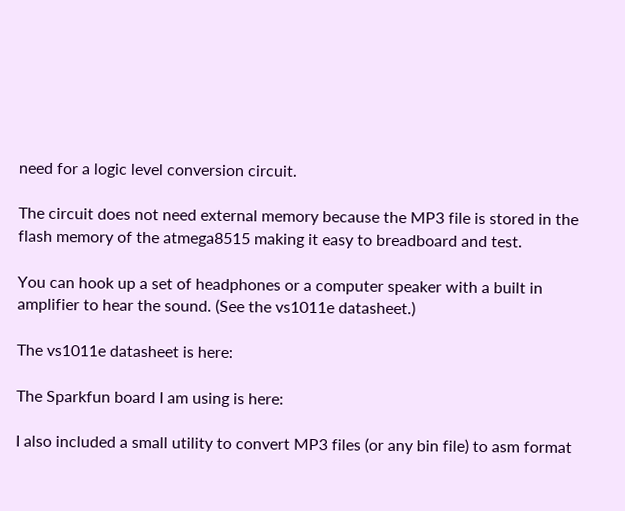need for a logic level conversion circuit.

The circuit does not need external memory because the MP3 file is stored in the flash memory of the atmega8515 making it easy to breadboard and test.

You can hook up a set of headphones or a computer speaker with a built in amplifier to hear the sound. (See the vs1011e datasheet.)

The vs1011e datasheet is here:

The Sparkfun board I am using is here:

I also included a small utility to convert MP3 files (or any bin file) to asm format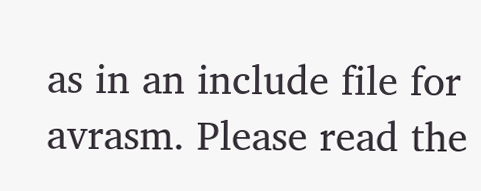as in an include file for avrasm. Please read the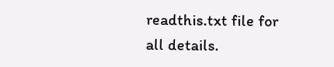readthis.txt file for all details.